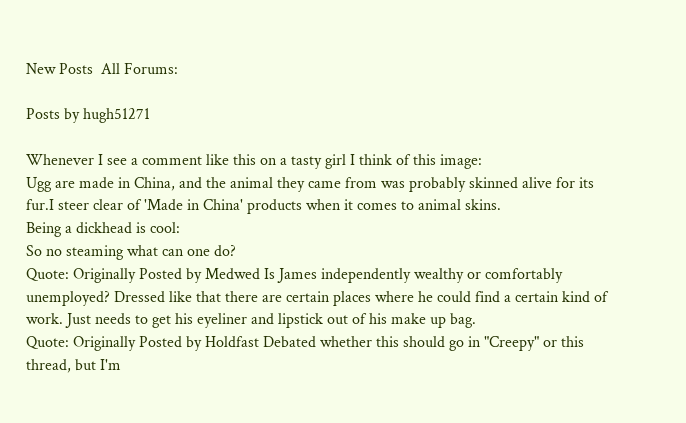New Posts  All Forums:

Posts by hugh51271

Whenever I see a comment like this on a tasty girl I think of this image:
Ugg are made in China, and the animal they came from was probably skinned alive for its fur.I steer clear of 'Made in China' products when it comes to animal skins.
Being a dickhead is cool:
So no steaming what can one do?
Quote: Originally Posted by Medwed Is James independently wealthy or comfortably unemployed? Dressed like that there are certain places where he could find a certain kind of work. Just needs to get his eyeliner and lipstick out of his make up bag.
Quote: Originally Posted by Holdfast Debated whether this should go in "Creepy" or this thread, but I'm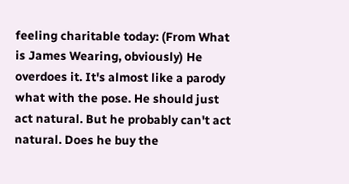feeling charitable today: (From What is James Wearing, obviously) He overdoes it. It's almost like a parody what with the pose. He should just act natural. But he probably can't act natural. Does he buy the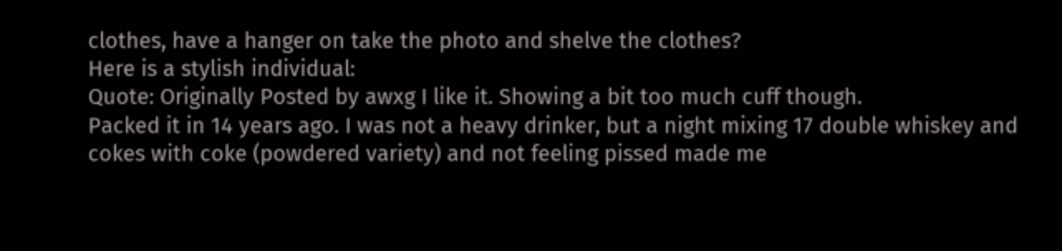clothes, have a hanger on take the photo and shelve the clothes?
Here is a stylish individual:
Quote: Originally Posted by awxg I like it. Showing a bit too much cuff though.
Packed it in 14 years ago. I was not a heavy drinker, but a night mixing 17 double whiskey and cokes with coke (powdered variety) and not feeling pissed made me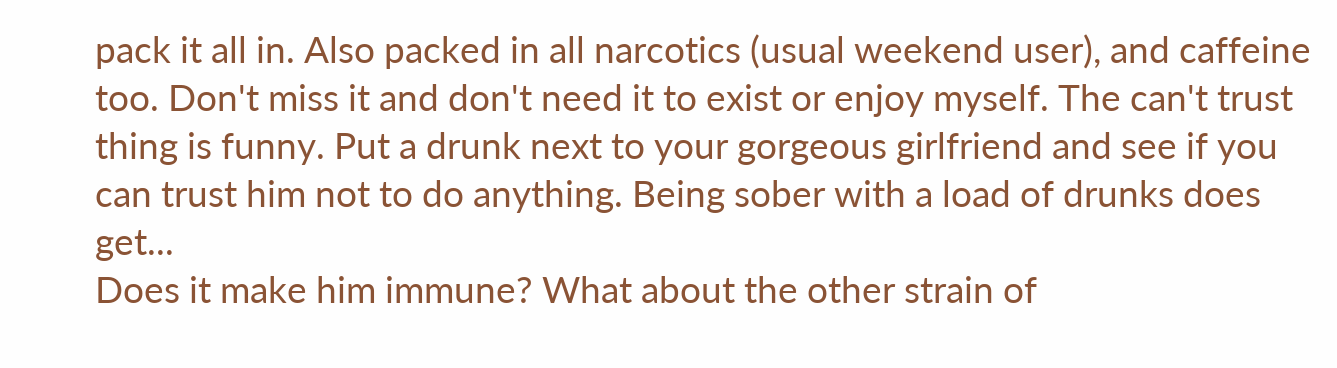pack it all in. Also packed in all narcotics (usual weekend user), and caffeine too. Don't miss it and don't need it to exist or enjoy myself. The can't trust thing is funny. Put a drunk next to your gorgeous girlfriend and see if you can trust him not to do anything. Being sober with a load of drunks does get...
Does it make him immune? What about the other strain of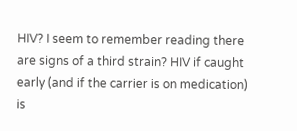HIV? I seem to remember reading there are signs of a third strain? HIV if caught early (and if the carrier is on medication) is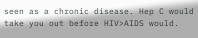seen as a chronic disease. Hep C would take you out before HIV>AIDS would.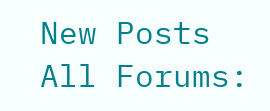New Posts  All Forums: